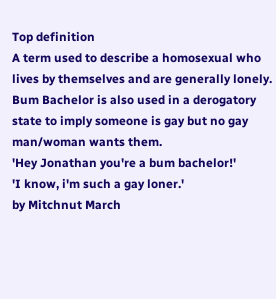Top definition
A term used to describe a homosexual who lives by themselves and are generally lonely. Bum Bachelor is also used in a derogatory state to imply someone is gay but no gay man/woman wants them.
'Hey Jonathan you're a bum bachelor!'
'I know, i'm such a gay loner.'
by Mitchnut March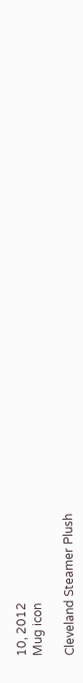10, 2012
Mug icon

Cleveland Steamer Plush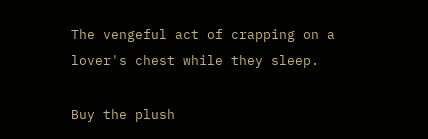The vengeful act of crapping on a lover's chest while they sleep.

Buy the plush